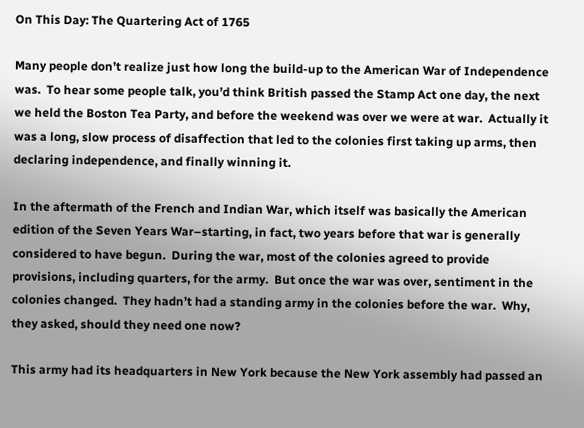On This Day: The Quartering Act of 1765

Many people don’t realize just how long the build-up to the American War of Independence was.  To hear some people talk, you’d think British passed the Stamp Act one day, the next we held the Boston Tea Party, and before the weekend was over we were at war.  Actually it was a long, slow process of disaffection that led to the colonies first taking up arms, then declaring independence, and finally winning it.

In the aftermath of the French and Indian War, which itself was basically the American edition of the Seven Years War–starting, in fact, two years before that war is generally considered to have begun.  During the war, most of the colonies agreed to provide provisions, including quarters, for the army.  But once the war was over, sentiment in the colonies changed.  They hadn’t had a standing army in the colonies before the war.  Why, they asked, should they need one now?

This army had its headquarters in New York because the New York assembly had passed an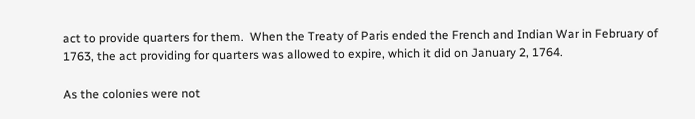act to provide quarters for them.  When the Treaty of Paris ended the French and Indian War in February of 1763, the act providing for quarters was allowed to expire, which it did on January 2, 1764.

As the colonies were not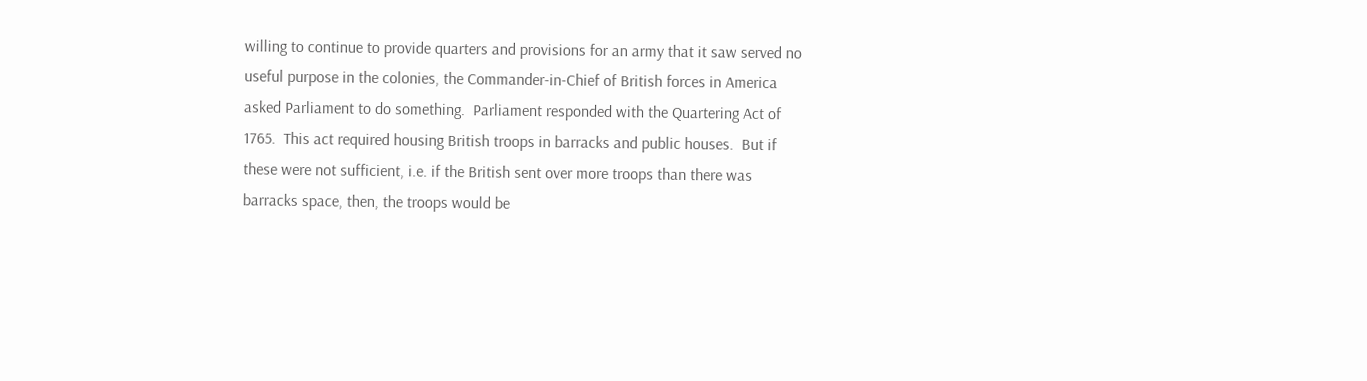willing to continue to provide quarters and provisions for an army that it saw served no useful purpose in the colonies, the Commander-in-Chief of British forces in America asked Parliament to do something.  Parliament responded with the Quartering Act of 1765.  This act required housing British troops in barracks and public houses.  But if these were not sufficient, i.e. if the British sent over more troops than there was barracks space, then, the troops would be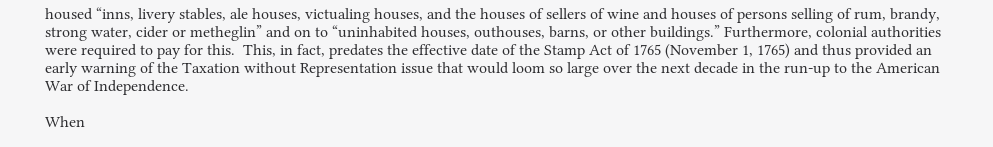housed “inns, livery stables, ale houses, victualing houses, and the houses of sellers of wine and houses of persons selling of rum, brandy, strong water, cider or metheglin” and on to “uninhabited houses, outhouses, barns, or other buildings.” Furthermore, colonial authorities were required to pay for this.  This, in fact, predates the effective date of the Stamp Act of 1765 (November 1, 1765) and thus provided an early warning of the Taxation without Representation issue that would loom so large over the next decade in the run-up to the American War of Independence.

When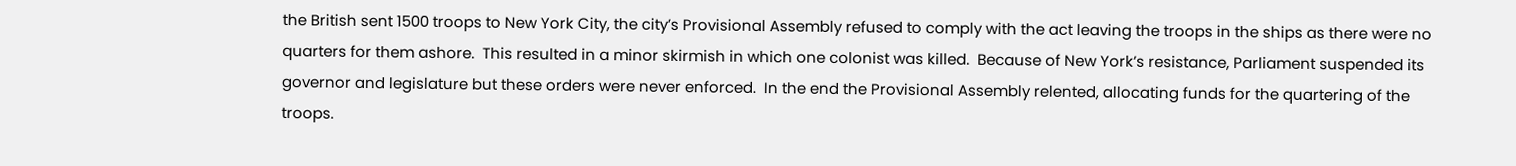the British sent 1500 troops to New York City, the city’s Provisional Assembly refused to comply with the act leaving the troops in the ships as there were no quarters for them ashore.  This resulted in a minor skirmish in which one colonist was killed.  Because of New York’s resistance, Parliament suspended its governor and legislature but these orders were never enforced.  In the end the Provisional Assembly relented, allocating funds for the quartering of the troops.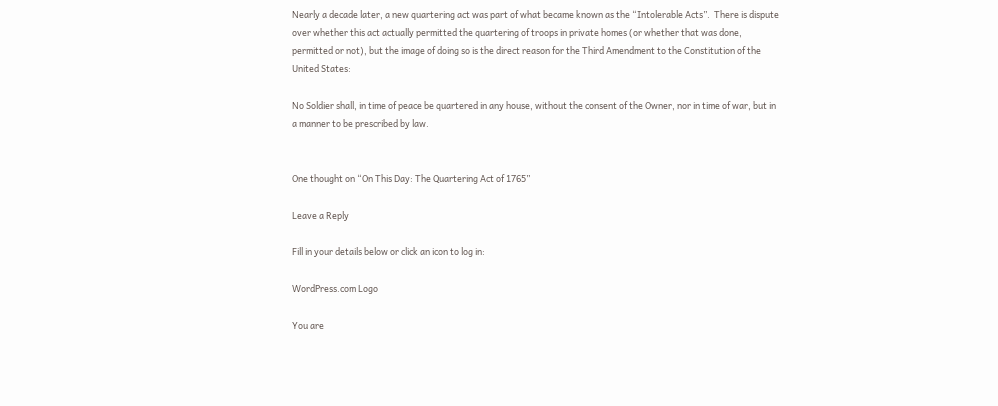Nearly a decade later, a new quartering act was part of what became known as the “Intolerable Acts”.  There is dispute over whether this act actually permitted the quartering of troops in private homes (or whether that was done, permitted or not), but the image of doing so is the direct reason for the Third Amendment to the Constitution of the United States:

No Soldier shall, in time of peace be quartered in any house, without the consent of the Owner, nor in time of war, but in a manner to be prescribed by law.


One thought on “On This Day: The Quartering Act of 1765”

Leave a Reply

Fill in your details below or click an icon to log in:

WordPress.com Logo

You are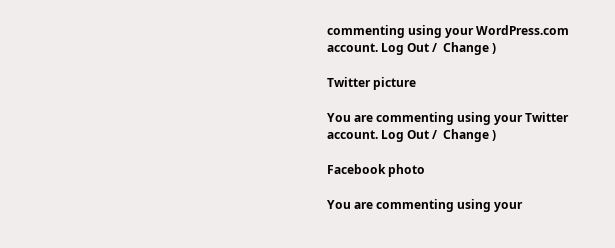commenting using your WordPress.com account. Log Out /  Change )

Twitter picture

You are commenting using your Twitter account. Log Out /  Change )

Facebook photo

You are commenting using your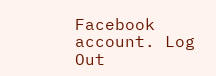Facebook account. Log Out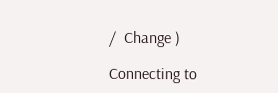/  Change )

Connecting to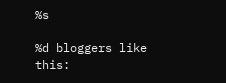%s

%d bloggers like this: